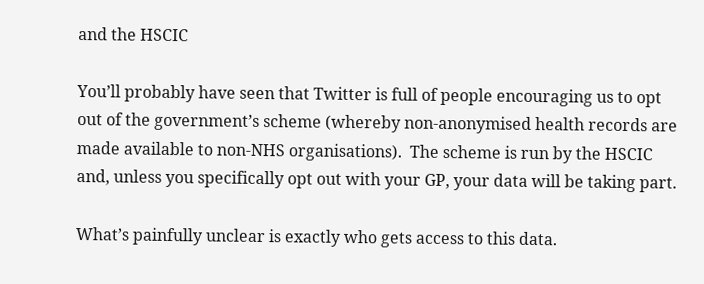and the HSCIC

You’ll probably have seen that Twitter is full of people encouraging us to opt out of the government’s scheme (whereby non-anonymised health records are made available to non-NHS organisations).  The scheme is run by the HSCIC and, unless you specifically opt out with your GP, your data will be taking part.

What’s painfully unclear is exactly who gets access to this data.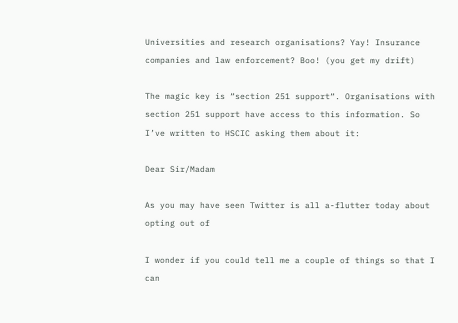Universities and research organisations? Yay! Insurance companies and law enforcement? Boo! (you get my drift)

The magic key is “section 251 support“. Organisations with section 251 support have access to this information. So I’ve written to HSCIC asking them about it:

Dear Sir/Madam

As you may have seen Twitter is all a-flutter today about opting out of

I wonder if you could tell me a couple of things so that I can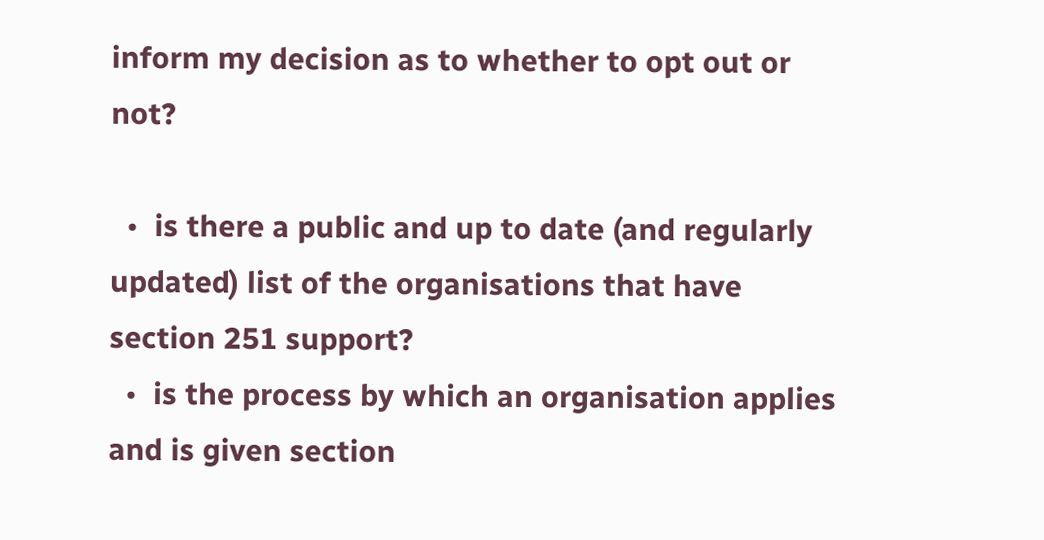inform my decision as to whether to opt out or not?

  •  is there a public and up to date (and regularly updated) list of the organisations that have section 251 support?
  •  is the process by which an organisation applies and is given section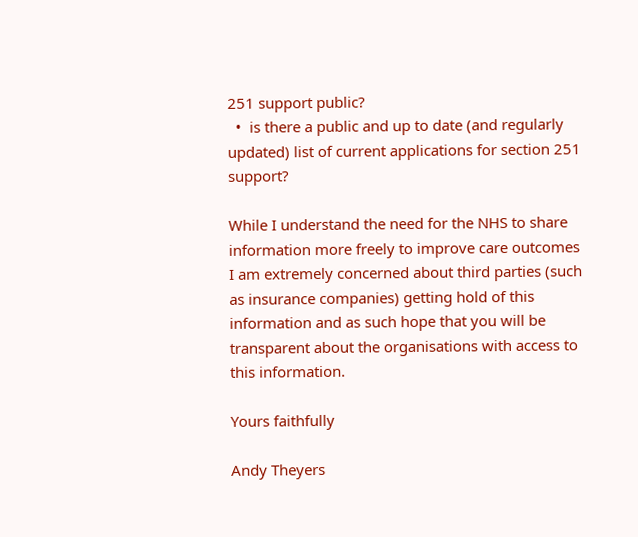251 support public?
  •  is there a public and up to date (and regularly updated) list of current applications for section 251 support?

While I understand the need for the NHS to share information more freely to improve care outcomes I am extremely concerned about third parties (such as insurance companies) getting hold of this information and as such hope that you will be transparent about the organisations with access to this information.

Yours faithfully

Andy Theyers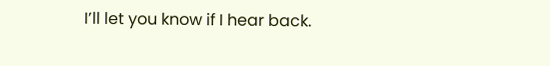I’ll let you know if I hear back.